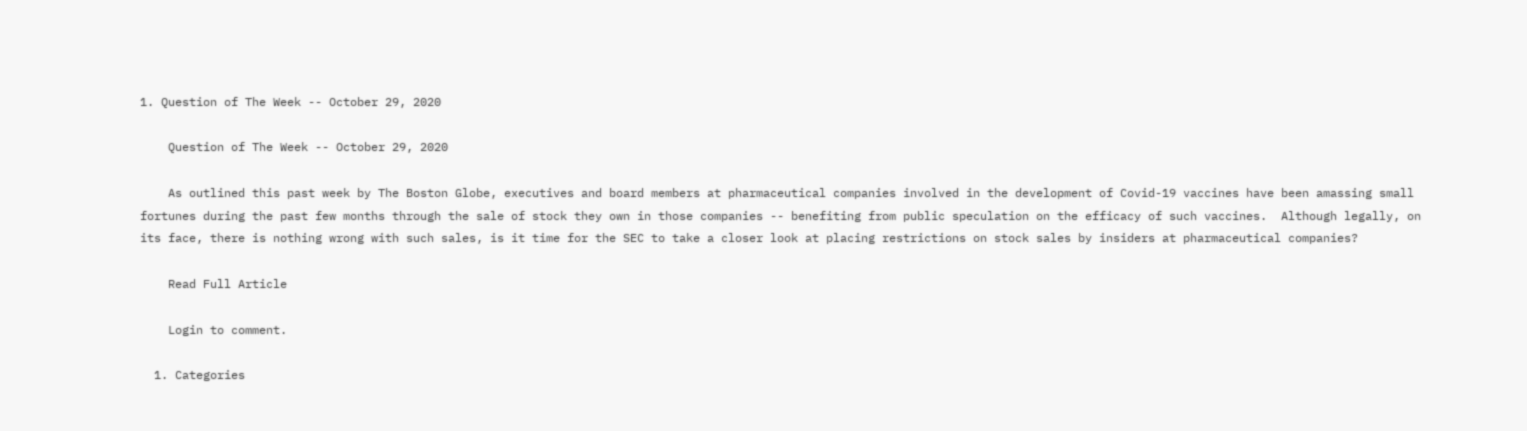1. Question of The Week -- October 29, 2020

    Question of The Week -- October 29, 2020

    As outlined this past week by The Boston Globe, executives and board members at pharmaceutical companies involved in the development of Covid-19 vaccines have been amassing small fortunes during the past few months through the sale of stock they own in those companies -- benefiting from public speculation on the efficacy of such vaccines.  Although legally, on its face, there is nothing wrong with such sales, is it time for the SEC to take a closer look at placing restrictions on stock sales by insiders at pharmaceutical companies?

    Read Full Article

    Login to comment.

  1. Categories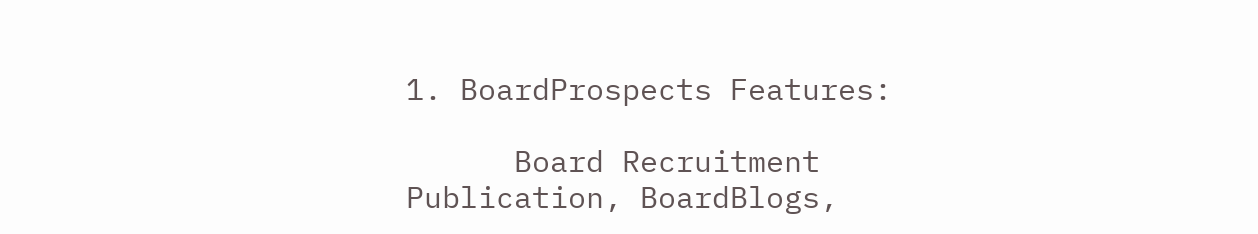1. BoardProspects Features:

      Board Recruitment Publication, BoardBlogs,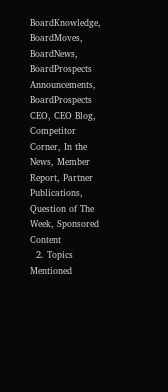BoardKnowledge, BoardMoves, BoardNews, BoardProspects Announcements, BoardProspects CEO, CEO Blog, Competitor Corner, In the News, Member Report, Partner Publications, Question of The Week, Sponsored Content
  2. Topics Mentioned